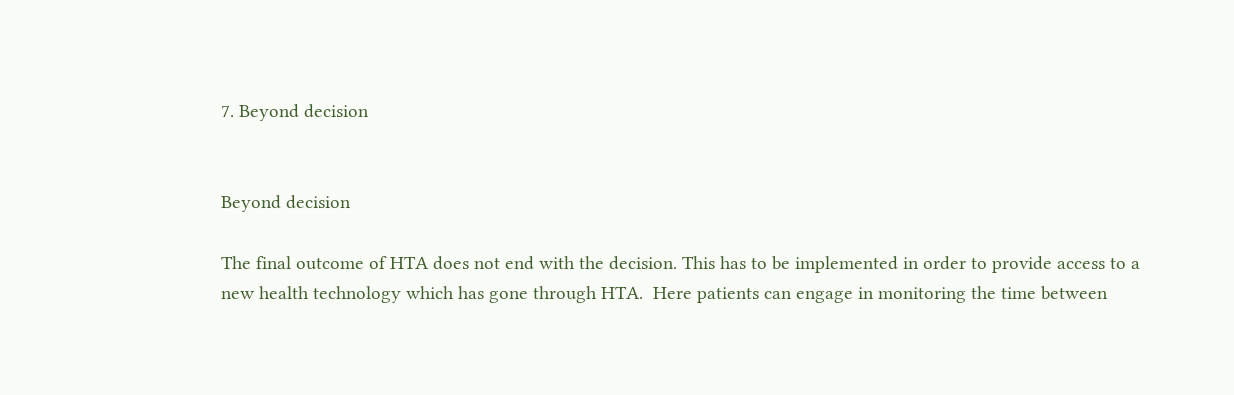7. Beyond decision


Beyond decision

The final outcome of HTA does not end with the decision. This has to be implemented in order to provide access to a new health technology which has gone through HTA.  Here patients can engage in monitoring the time between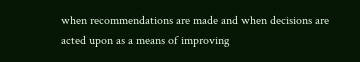when recommendations are made and when decisions are acted upon as a means of improving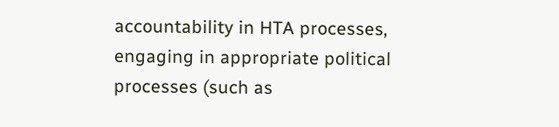accountability in HTA processes, engaging in appropriate political processes (such as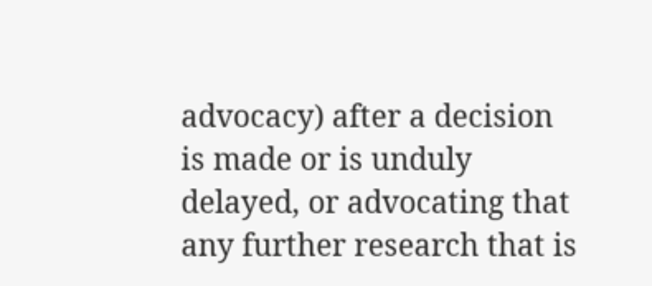advocacy) after a decision is made or is unduly delayed, or advocating that any further research that is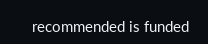recommended is funded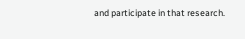and participate in that research.